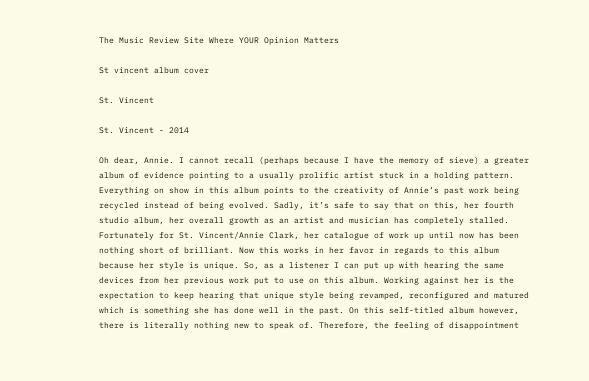The Music Review Site Where YOUR Opinion Matters

St vincent album cover

St. Vincent

St. Vincent - 2014

Oh dear, Annie. I cannot recall (perhaps because I have the memory of sieve) a greater album of evidence pointing to a usually prolific artist stuck in a holding pattern. Everything on show in this album points to the creativity of Annie’s past work being recycled instead of being evolved. Sadly, it’s safe to say that on this, her fourth studio album, her overall growth as an artist and musician has completely stalled. Fortunately for St. Vincent/Annie Clark, her catalogue of work up until now has been nothing short of brilliant. Now this works in her favor in regards to this album because her style is unique. So, as a listener I can put up with hearing the same devices from her previous work put to use on this album. Working against her is the expectation to keep hearing that unique style being revamped, reconfigured and matured which is something she has done well in the past. On this self-titled album however, there is literally nothing new to speak of. Therefore, the feeling of disappointment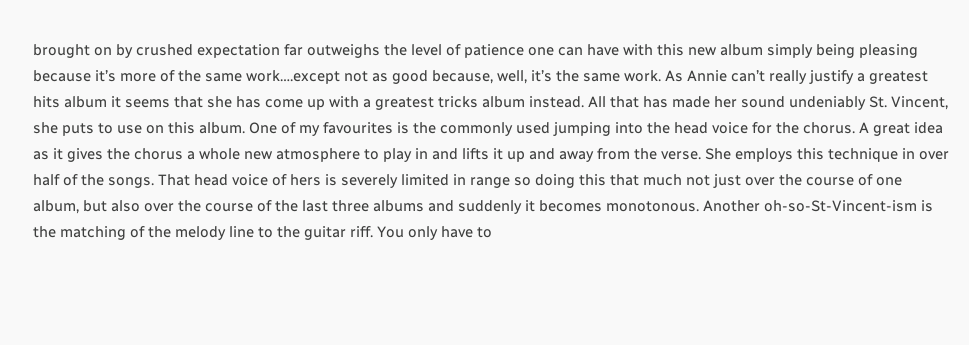brought on by crushed expectation far outweighs the level of patience one can have with this new album simply being pleasing because it’s more of the same work….except not as good because, well, it’s the same work. As Annie can’t really justify a greatest hits album it seems that she has come up with a greatest tricks album instead. All that has made her sound undeniably St. Vincent, she puts to use on this album. One of my favourites is the commonly used jumping into the head voice for the chorus. A great idea as it gives the chorus a whole new atmosphere to play in and lifts it up and away from the verse. She employs this technique in over half of the songs. That head voice of hers is severely limited in range so doing this that much not just over the course of one album, but also over the course of the last three albums and suddenly it becomes monotonous. Another oh-so-St-Vincent-ism is the matching of the melody line to the guitar riff. You only have to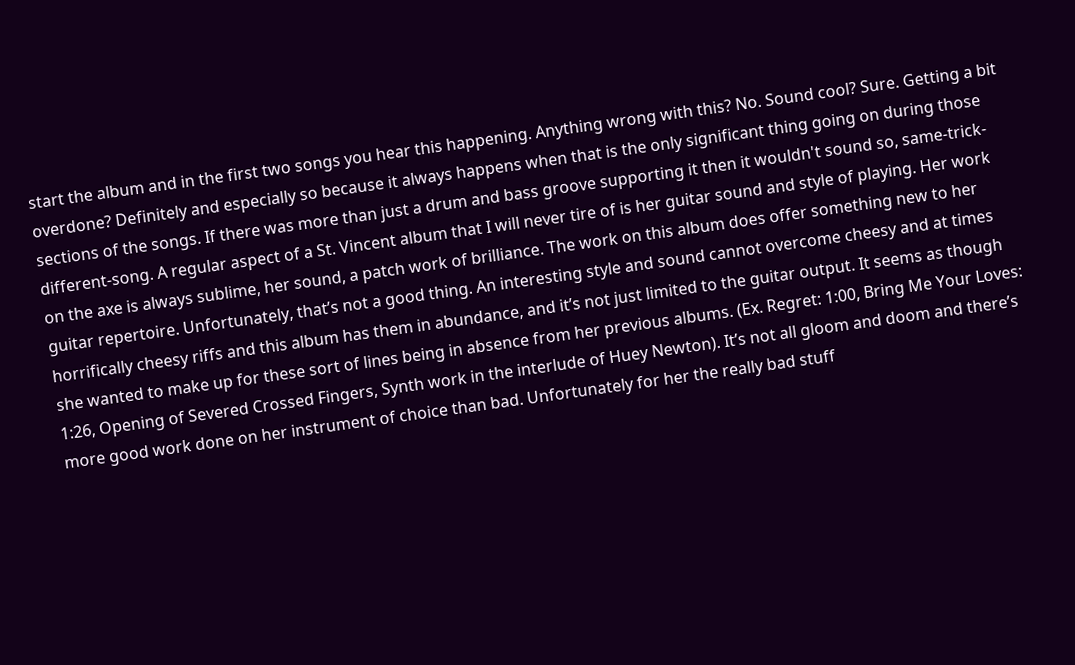start the album and in the first two songs you hear this happening. Anything wrong with this? No. Sound cool? Sure. Getting a bit overdone? Definitely and especially so because it always happens when that is the only significant thing going on during those sections of the songs. If there was more than just a drum and bass groove supporting it then it wouldn't sound so, same-trick-different-song. A regular aspect of a St. Vincent album that I will never tire of is her guitar sound and style of playing. Her work on the axe is always sublime, her sound, a patch work of brilliance. The work on this album does offer something new to her guitar repertoire. Unfortunately, that’s not a good thing. An interesting style and sound cannot overcome cheesy and at times horrifically cheesy riffs and this album has them in abundance, and it’s not just limited to the guitar output. It seems as though she wanted to make up for these sort of lines being in absence from her previous albums. (Ex. Regret: 1:00, Bring Me Your Loves: 1:26, Opening of Severed Crossed Fingers, Synth work in the interlude of Huey Newton). It’s not all gloom and doom and there’s more good work done on her instrument of choice than bad. Unfortunately for her the really bad stuff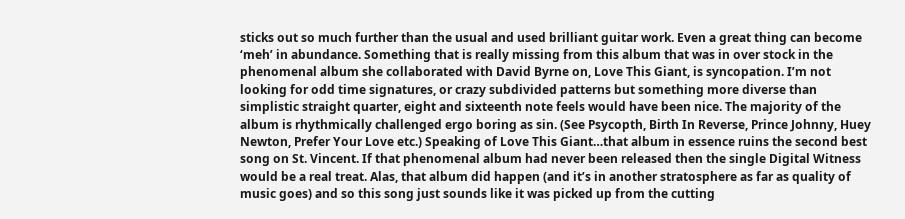sticks out so much further than the usual and used brilliant guitar work. Even a great thing can become ‘meh’ in abundance. Something that is really missing from this album that was in over stock in the phenomenal album she collaborated with David Byrne on, Love This Giant, is syncopation. I’m not looking for odd time signatures, or crazy subdivided patterns but something more diverse than simplistic straight quarter, eight and sixteenth note feels would have been nice. The majority of the album is rhythmically challenged ergo boring as sin. (See Psycopth, Birth In Reverse, Prince Johnny, Huey Newton, Prefer Your Love etc.) Speaking of Love This Giant…that album in essence ruins the second best song on St. Vincent. If that phenomenal album had never been released then the single Digital Witness would be a real treat. Alas, that album did happen (and it’s in another stratosphere as far as quality of music goes) and so this song just sounds like it was picked up from the cutting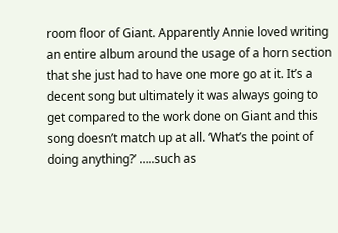room floor of Giant. Apparently Annie loved writing an entire album around the usage of a horn section that she just had to have one more go at it. It’s a decent song but ultimately it was always going to get compared to the work done on Giant and this song doesn’t match up at all. ‘What’s the point of doing anything?’ …..such as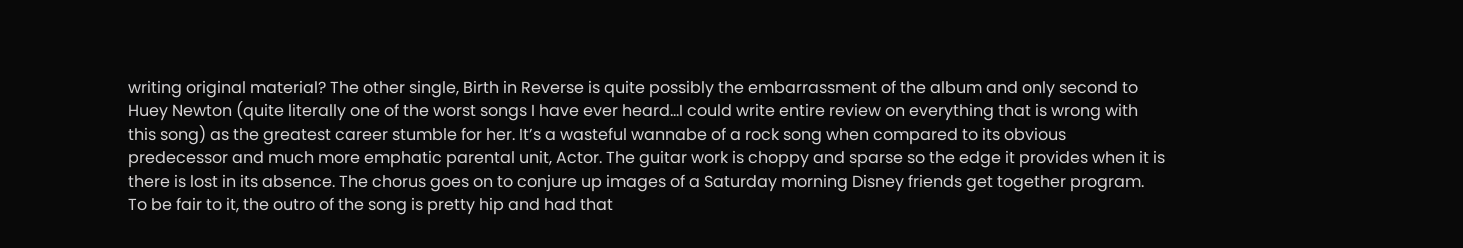writing original material? The other single, Birth in Reverse is quite possibly the embarrassment of the album and only second to Huey Newton (quite literally one of the worst songs I have ever heard…I could write entire review on everything that is wrong with this song) as the greatest career stumble for her. It’s a wasteful wannabe of a rock song when compared to its obvious predecessor and much more emphatic parental unit, Actor. The guitar work is choppy and sparse so the edge it provides when it is there is lost in its absence. The chorus goes on to conjure up images of a Saturday morning Disney friends get together program. To be fair to it, the outro of the song is pretty hip and had that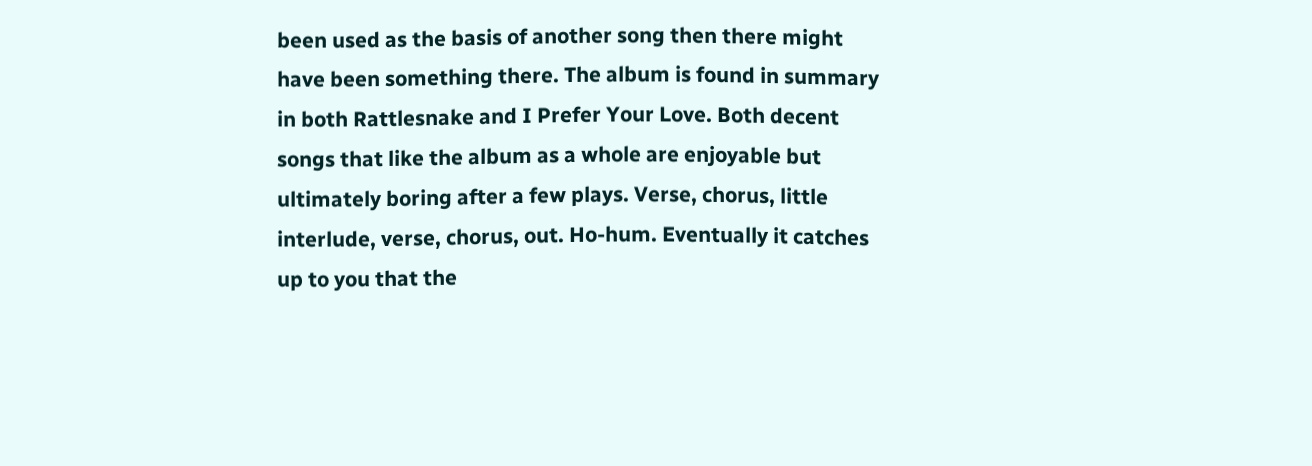been used as the basis of another song then there might have been something there. The album is found in summary in both Rattlesnake and I Prefer Your Love. Both decent songs that like the album as a whole are enjoyable but ultimately boring after a few plays. Verse, chorus, little interlude, verse, chorus, out. Ho-hum. Eventually it catches up to you that the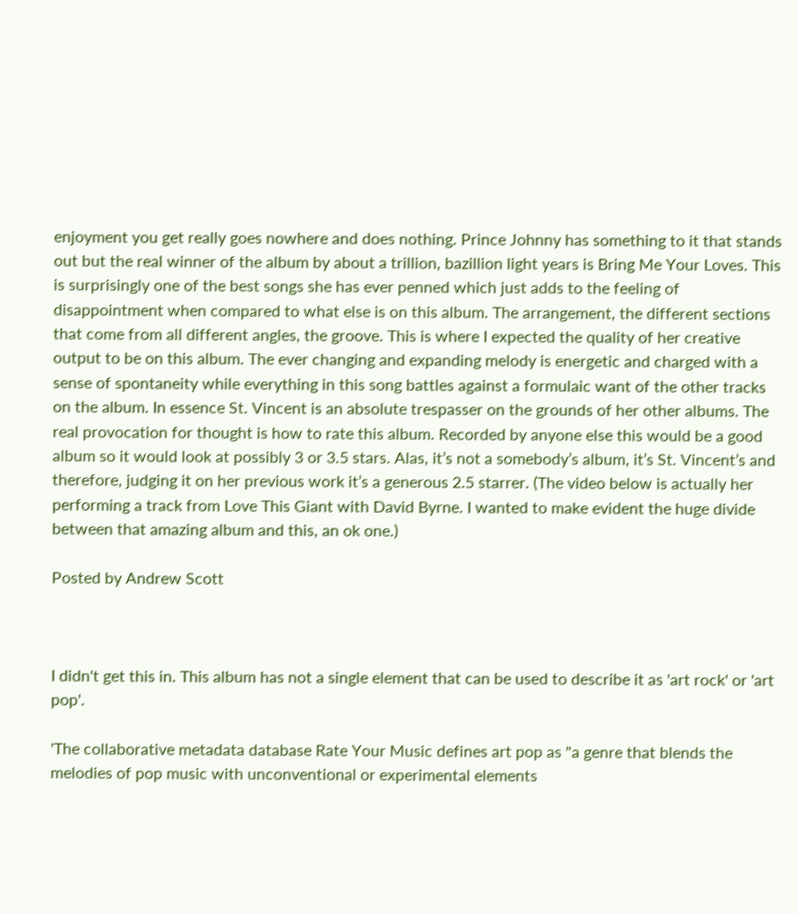enjoyment you get really goes nowhere and does nothing. Prince Johnny has something to it that stands out but the real winner of the album by about a trillion, bazillion light years is Bring Me Your Loves. This is surprisingly one of the best songs she has ever penned which just adds to the feeling of disappointment when compared to what else is on this album. The arrangement, the different sections that come from all different angles, the groove. This is where I expected the quality of her creative output to be on this album. The ever changing and expanding melody is energetic and charged with a sense of spontaneity while everything in this song battles against a formulaic want of the other tracks on the album. In essence St. Vincent is an absolute trespasser on the grounds of her other albums. The real provocation for thought is how to rate this album. Recorded by anyone else this would be a good album so it would look at possibly 3 or 3.5 stars. Alas, it’s not a somebody’s album, it’s St. Vincent’s and therefore, judging it on her previous work it’s a generous 2.5 starrer. (The video below is actually her performing a track from Love This Giant with David Byrne. I wanted to make evident the huge divide between that amazing album and this, an ok one.)

Posted by Andrew Scott



I didn't get this in. This album has not a single element that can be used to describe it as 'art rock' or 'art pop'.

'The collaborative metadata database Rate Your Music defines art pop as "a genre that blends the melodies of pop music with unconventional or experimental elements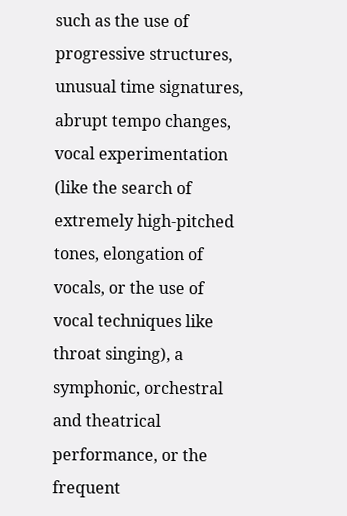such as the use of progressive structures, unusual time signatures, abrupt tempo changes, vocal experimentation (like the search of extremely high-pitched tones, elongation of vocals, or the use of vocal techniques like throat singing), a symphonic, orchestral and theatrical performance, or the frequent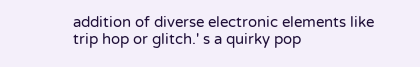addition of diverse electronic elements like trip hop or glitch.' s a quirky pop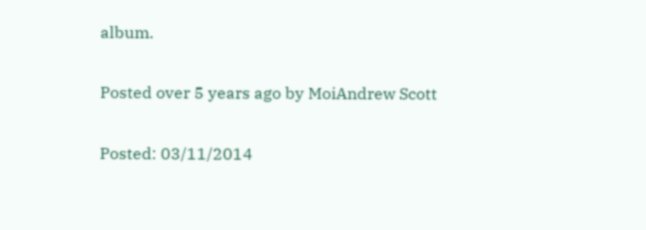album.

Posted over 5 years ago by MoiAndrew Scott

Posted: 03/11/2014